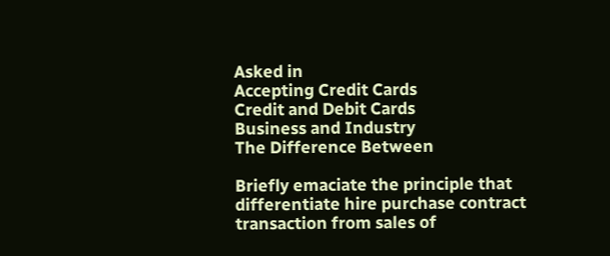Asked in
Accepting Credit Cards
Credit and Debit Cards
Business and Industry
The Difference Between

Briefly emaciate the principle that differentiate hire purchase contract transaction from sales of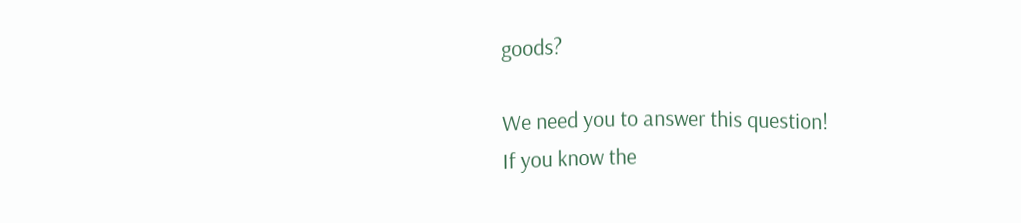goods?

We need you to answer this question!
If you know the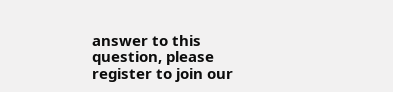answer to this question, please register to join our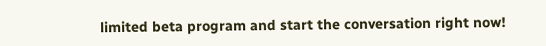limited beta program and start the conversation right now!